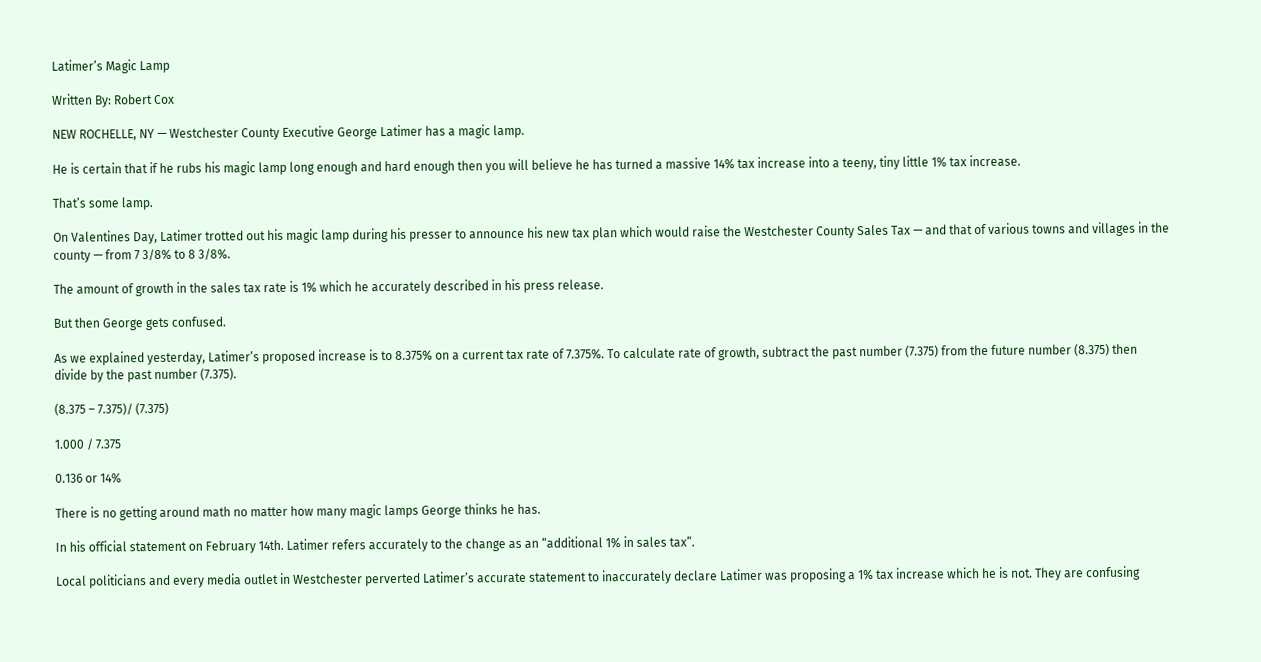Latimer’s Magic Lamp

Written By: Robert Cox

NEW ROCHELLE, NY — Westchester County Executive George Latimer has a magic lamp.

He is certain that if he rubs his magic lamp long enough and hard enough then you will believe he has turned a massive 14% tax increase into a teeny, tiny little 1% tax increase.

That’s some lamp.

On Valentines Day, Latimer trotted out his magic lamp during his presser to announce his new tax plan which would raise the Westchester County Sales Tax — and that of various towns and villages in the county — from 7 3/8% to 8 3/8%.

The amount of growth in the sales tax rate is 1% which he accurately described in his press release.

But then George gets confused.

As we explained yesterday, Latimer’s proposed increase is to 8.375% on a current tax rate of 7.375%. To calculate rate of growth, subtract the past number (7.375) from the future number (8.375) then divide by the past number (7.375).

(8.375 – 7.375)/ (7.375)

1.000 / 7.375

0.136 or 14%

There is no getting around math no matter how many magic lamps George thinks he has.

In his official statement on February 14th. Latimer refers accurately to the change as an “additional 1% in sales tax”.

Local politicians and every media outlet in Westchester perverted Latimer’s accurate statement to inaccurately declare Latimer was proposing a 1% tax increase which he is not. They are confusing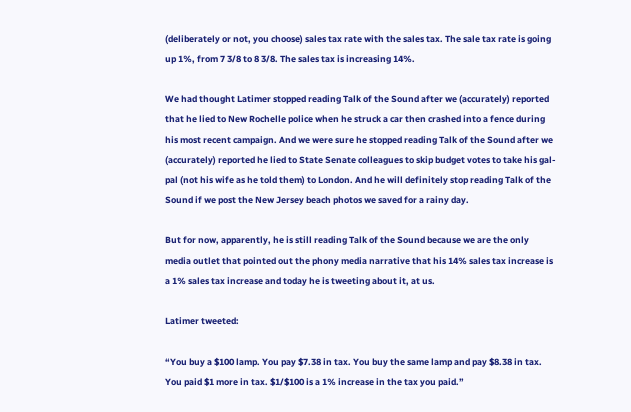(deliberately or not, you choose) sales tax rate with the sales tax. The sale tax rate is going up 1%, from 7 3/8 to 8 3/8. The sales tax is increasing 14%.

We had thought Latimer stopped reading Talk of the Sound after we (accurately) reported that he lied to New Rochelle police when he struck a car then crashed into a fence during his most recent campaign. And we were sure he stopped reading Talk of the Sound after we (accurately) reported he lied to State Senate colleagues to skip budget votes to take his gal-pal (not his wife as he told them) to London. And he will definitely stop reading Talk of the Sound if we post the New Jersey beach photos we saved for a rainy day.

But for now, apparently, he is still reading Talk of the Sound because we are the only media outlet that pointed out the phony media narrative that his 14% sales tax increase is a 1% sales tax increase and today he is tweeting about it, at us.

Latimer tweeted:

“You buy a $100 lamp. You pay $7.38 in tax. You buy the same lamp and pay $8.38 in tax. You paid $1 more in tax. $1/$100 is a 1% increase in the tax you paid.”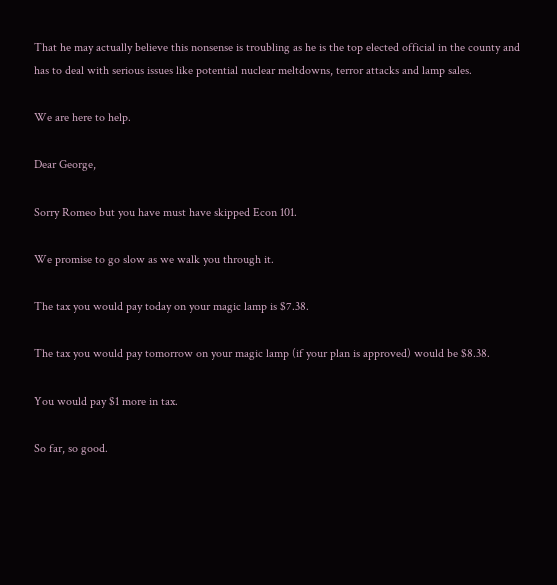That he may actually believe this nonsense is troubling as he is the top elected official in the county and has to deal with serious issues like potential nuclear meltdowns, terror attacks and lamp sales.

We are here to help.

Dear George,

Sorry Romeo but you have must have skipped Econ 101.

We promise to go slow as we walk you through it.

The tax you would pay today on your magic lamp is $7.38.

The tax you would pay tomorrow on your magic lamp (if your plan is approved) would be $8.38.

You would pay $1 more in tax.

So far, so good.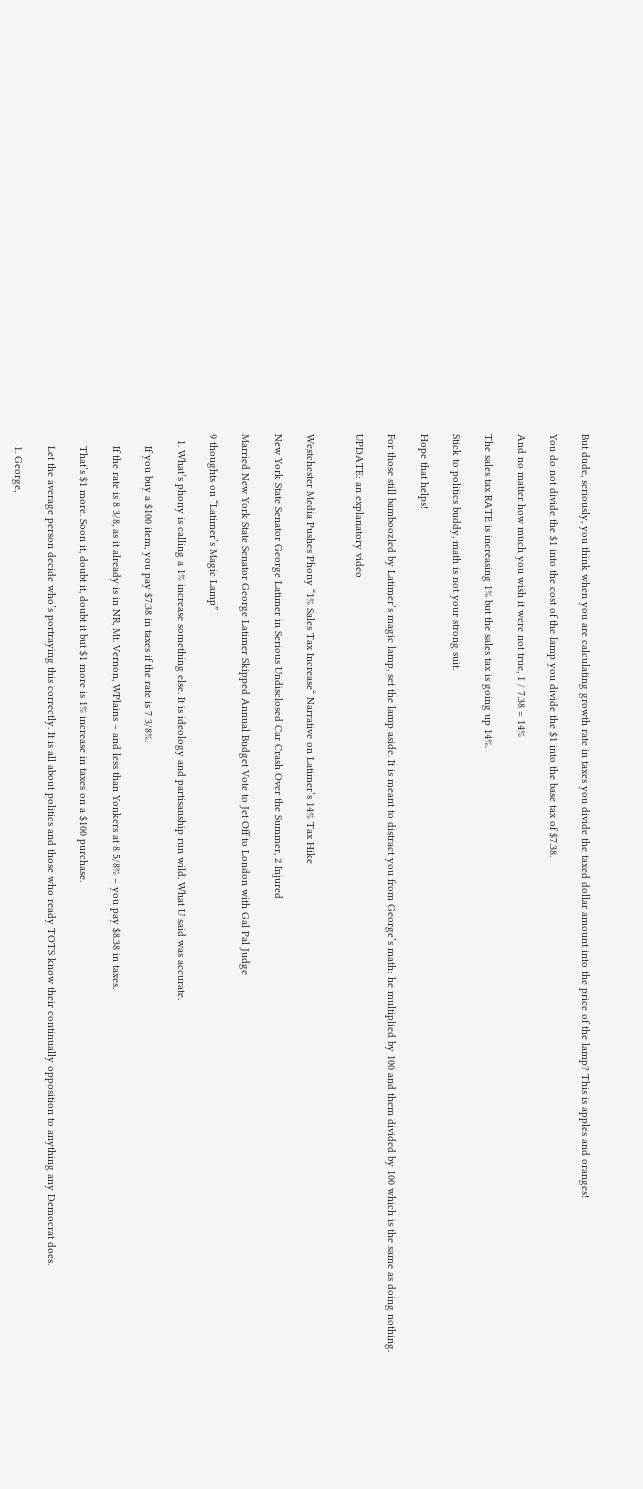But dude, seriously, you think when you are calculating growth rate in taxes you divide the taxed dollar amount into the price of the lamp? This is apples and oranges!

You do not divide the $1 into the cost of the lamp you divide the $1 into the base tax of $7.38.

And no matter how much you wish it were not true, 1 / 7.38 = 14%

The sales tax RATE is increasing 1% but the sales tax is going up 14%.

Stick to politics buddy, math is not your strong suit.

Hope that helps!

For those still bamboozled by Latimer’s magic lamp, set the lamp aside. It is meant to distract you from George’s math: he multiplied by 100 and them divided by 100 which is the same as doing nothing.

UPDATE: an explanatory video


Westchester Media Pushes Phony “1% Sales Tax Increase“ Narrative on Latimer’s 14% Tax Hike

New York State Senator George Latimer in Serious Undisclosed Car Crash Over the Summer, 2 Injured

Married New York State Senator George Latimer Skipped Annual Budget Vote to Jet Off to London with Gal Pal Judge

9 thoughts on “Latimer’s Magic Lamp”

  1. What’s phony is calling a 1% increase something else. It is ideology and partisanship run wild. What U said was accurate.

    If you buy a $100 item, you pay $7.38 in taxes if the rate is 7 3/8%.

    If the rate is 8 3/8, as it already is in NR, Mt. Vernon, WPlains – and less than Yonkers at 8 5/8% – you pay $8.38 in taxes.

    That’s $1 more. Soon it, doubt it, doubt it but $1 more is 1% increase in taxes on a $100 purchase.

    Let the average person decide who’s portraying this correctly. It is all about politics and those who ready TOTS know their continually opposition to anything any Democrat does.

    1. George,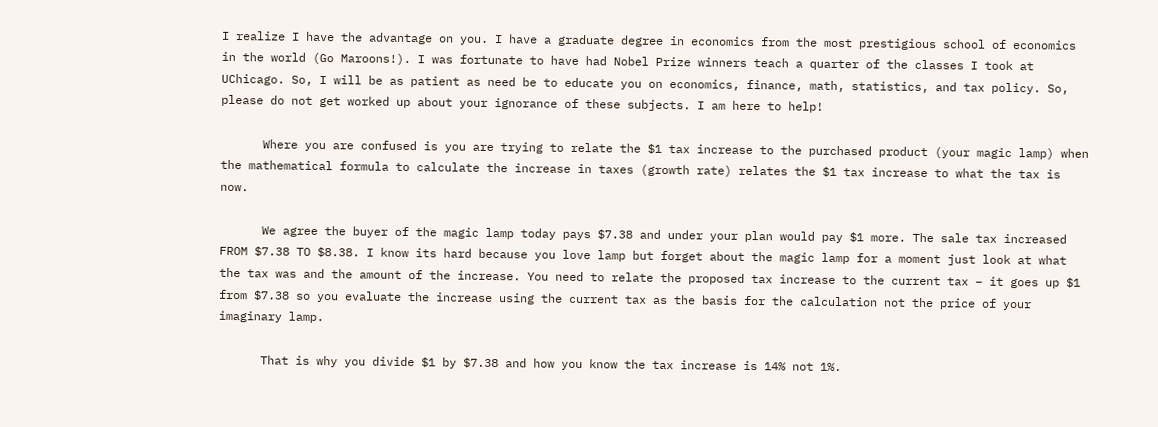I realize I have the advantage on you. I have a graduate degree in economics from the most prestigious school of economics in the world (Go Maroons!). I was fortunate to have had Nobel Prize winners teach a quarter of the classes I took at UChicago. So, I will be as patient as need be to educate you on economics, finance, math, statistics, and tax policy. So, please do not get worked up about your ignorance of these subjects. I am here to help!

      Where you are confused is you are trying to relate the $1 tax increase to the purchased product (your magic lamp) when the mathematical formula to calculate the increase in taxes (growth rate) relates the $1 tax increase to what the tax is now.

      We agree the buyer of the magic lamp today pays $7.38 and under your plan would pay $1 more. The sale tax increased FROM $7.38 TO $8.38. I know its hard because you love lamp but forget about the magic lamp for a moment just look at what the tax was and the amount of the increase. You need to relate the proposed tax increase to the current tax – it goes up $1 from $7.38 so you evaluate the increase using the current tax as the basis for the calculation not the price of your imaginary lamp.

      That is why you divide $1 by $7.38 and how you know the tax increase is 14% not 1%.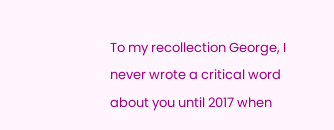To my recollection George, I never wrote a critical word about you until 2017 when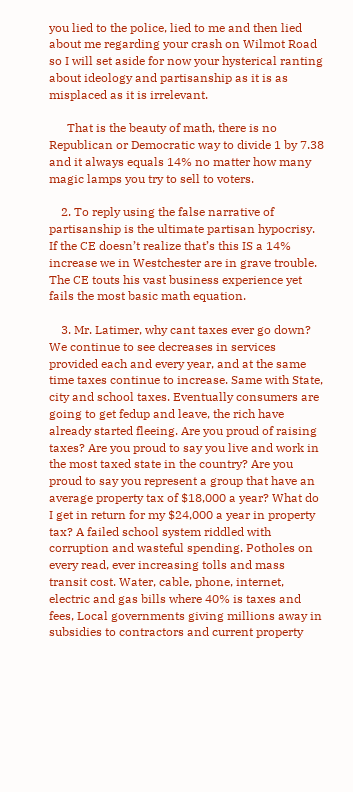you lied to the police, lied to me and then lied about me regarding your crash on Wilmot Road so I will set aside for now your hysterical ranting about ideology and partisanship as it is as misplaced as it is irrelevant.

      That is the beauty of math, there is no Republican or Democratic way to divide 1 by 7.38 and it always equals 14% no matter how many magic lamps you try to sell to voters.

    2. To reply using the false narrative of partisanship is the ultimate partisan hypocrisy. If the CE doesn’t realize that’s this IS a 14% increase we in Westchester are in grave trouble. The CE touts his vast business experience yet fails the most basic math equation.

    3. Mr. Latimer, why cant taxes ever go down? We continue to see decreases in services provided each and every year, and at the same time taxes continue to increase. Same with State, city and school taxes. Eventually consumers are going to get fedup and leave, the rich have already started fleeing. Are you proud of raising taxes? Are you proud to say you live and work in the most taxed state in the country? Are you proud to say you represent a group that have an average property tax of $18,000 a year? What do I get in return for my $24,000 a year in property tax? A failed school system riddled with corruption and wasteful spending. Potholes on every read, ever increasing tolls and mass transit cost. Water, cable, phone, internet, electric and gas bills where 40% is taxes and fees, Local governments giving millions away in subsidies to contractors and current property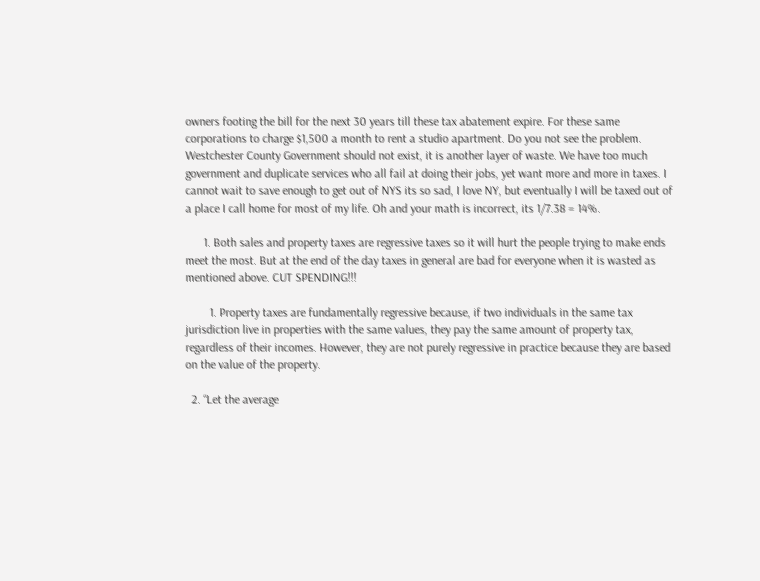owners footing the bill for the next 30 years till these tax abatement expire. For these same corporations to charge $1,500 a month to rent a studio apartment. Do you not see the problem. Westchester County Government should not exist, it is another layer of waste. We have too much government and duplicate services who all fail at doing their jobs, yet want more and more in taxes. I cannot wait to save enough to get out of NYS its so sad, I love NY, but eventually I will be taxed out of a place I call home for most of my life. Oh and your math is incorrect, its 1/7.38 = 14%.

      1. Both sales and property taxes are regressive taxes so it will hurt the people trying to make ends meet the most. But at the end of the day taxes in general are bad for everyone when it is wasted as mentioned above. CUT SPENDING!!!

        1. Property taxes are fundamentally regressive because, if two individuals in the same tax jurisdiction live in properties with the same values, they pay the same amount of property tax, regardless of their incomes. However, they are not purely regressive in practice because they are based on the value of the property.

  2. “Let the average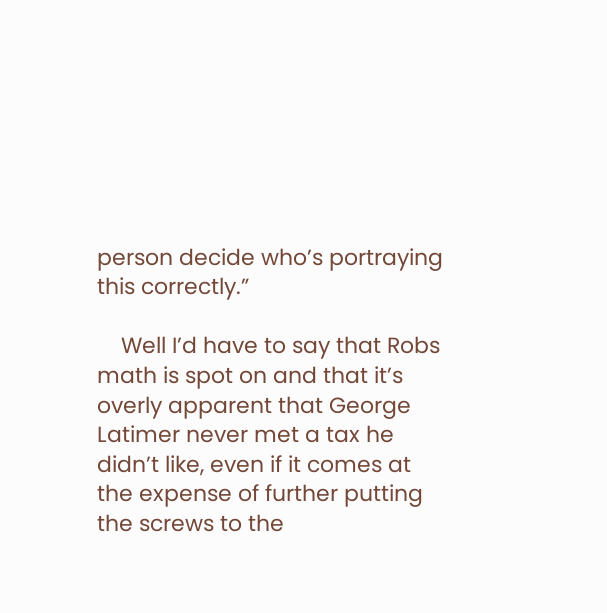person decide who’s portraying this correctly.”

    Well I’d have to say that Robs math is spot on and that it’s overly apparent that George Latimer never met a tax he didn’t like, even if it comes at the expense of further putting the screws to the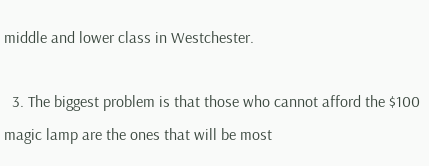middle and lower class in Westchester.

  3. The biggest problem is that those who cannot afford the $100 magic lamp are the ones that will be most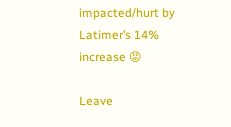impacted/hurt by Latimer’s 14% increase 😡

Leave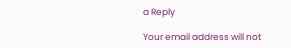a Reply

Your email address will not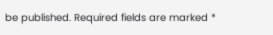be published. Required fields are marked *